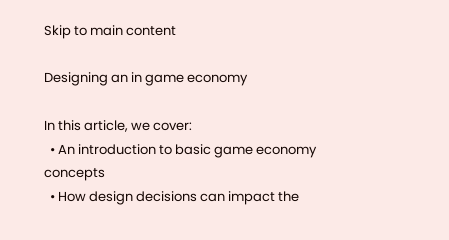Skip to main content

Designing an in game economy

In this article, we cover:
  • An introduction to basic game economy concepts
  • How design decisions can impact the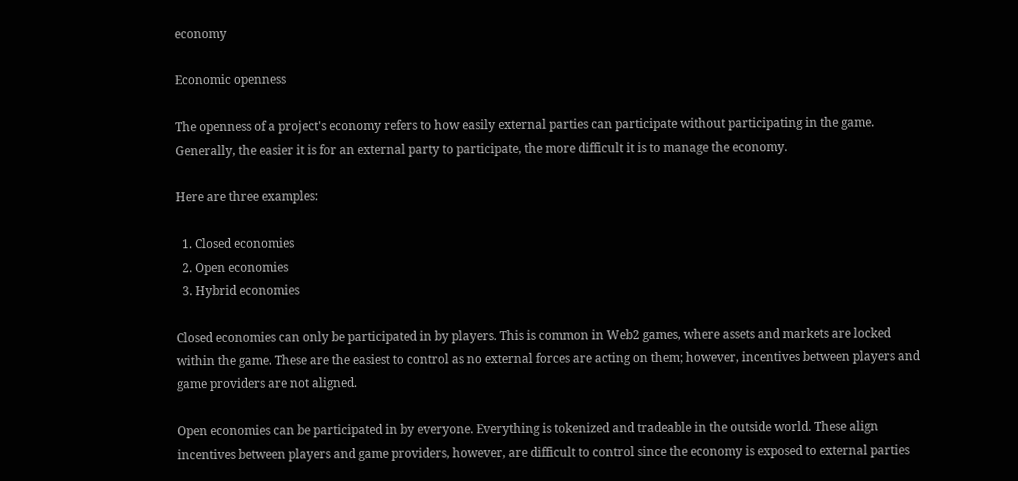economy

Economic openness

The openness of a project's economy refers to how easily external parties can participate without participating in the game. Generally, the easier it is for an external party to participate, the more difficult it is to manage the economy.

Here are three examples:

  1. Closed economies
  2. Open economies
  3. Hybrid economies

Closed economies can only be participated in by players. This is common in Web2 games, where assets and markets are locked within the game. These are the easiest to control as no external forces are acting on them; however, incentives between players and game providers are not aligned.

Open economies can be participated in by everyone. Everything is tokenized and tradeable in the outside world. These align incentives between players and game providers, however, are difficult to control since the economy is exposed to external parties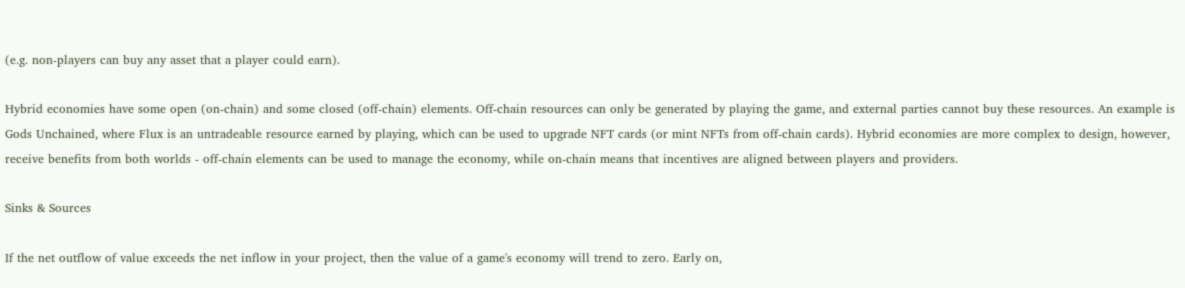(e.g. non-players can buy any asset that a player could earn).

Hybrid economies have some open (on-chain) and some closed (off-chain) elements. Off-chain resources can only be generated by playing the game, and external parties cannot buy these resources. An example is Gods Unchained, where Flux is an untradeable resource earned by playing, which can be used to upgrade NFT cards (or mint NFTs from off-chain cards). Hybrid economies are more complex to design, however, receive benefits from both worlds - off-chain elements can be used to manage the economy, while on-chain means that incentives are aligned between players and providers.

Sinks & Sources

If the net outflow of value exceeds the net inflow in your project, then the value of a game's economy will trend to zero. Early on,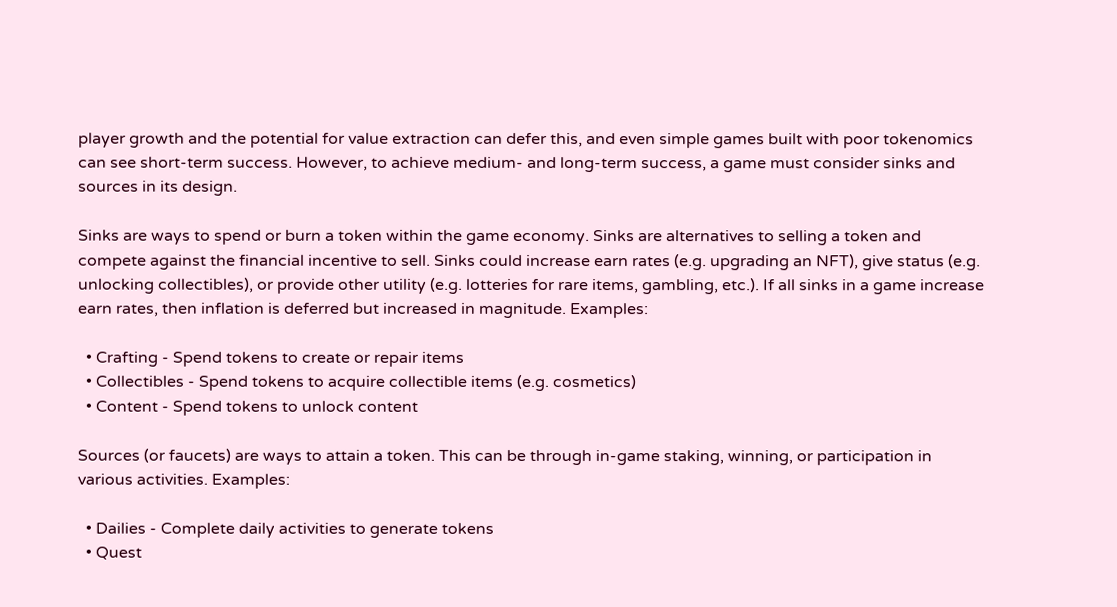player growth and the potential for value extraction can defer this, and even simple games built with poor tokenomics can see short-term success. However, to achieve medium- and long-term success, a game must consider sinks and sources in its design.

Sinks are ways to spend or burn a token within the game economy. Sinks are alternatives to selling a token and compete against the financial incentive to sell. Sinks could increase earn rates (e.g. upgrading an NFT), give status (e.g. unlocking collectibles), or provide other utility (e.g. lotteries for rare items, gambling, etc.). If all sinks in a game increase earn rates, then inflation is deferred but increased in magnitude. Examples:

  • Crafting - Spend tokens to create or repair items
  • Collectibles - Spend tokens to acquire collectible items (e.g. cosmetics)
  • Content - Spend tokens to unlock content

Sources (or faucets) are ways to attain a token. This can be through in-game staking, winning, or participation in various activities. Examples:

  • Dailies - Complete daily activities to generate tokens
  • Quest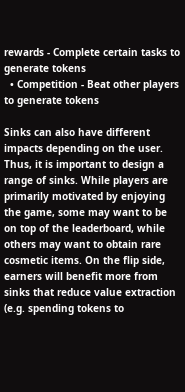rewards - Complete certain tasks to generate tokens
  • Competition - Beat other players to generate tokens

Sinks can also have different impacts depending on the user. Thus, it is important to design a range of sinks. While players are primarily motivated by enjoying the game, some may want to be on top of the leaderboard, while others may want to obtain rare cosmetic items. On the flip side, earners will benefit more from sinks that reduce value extraction (e.g. spending tokens to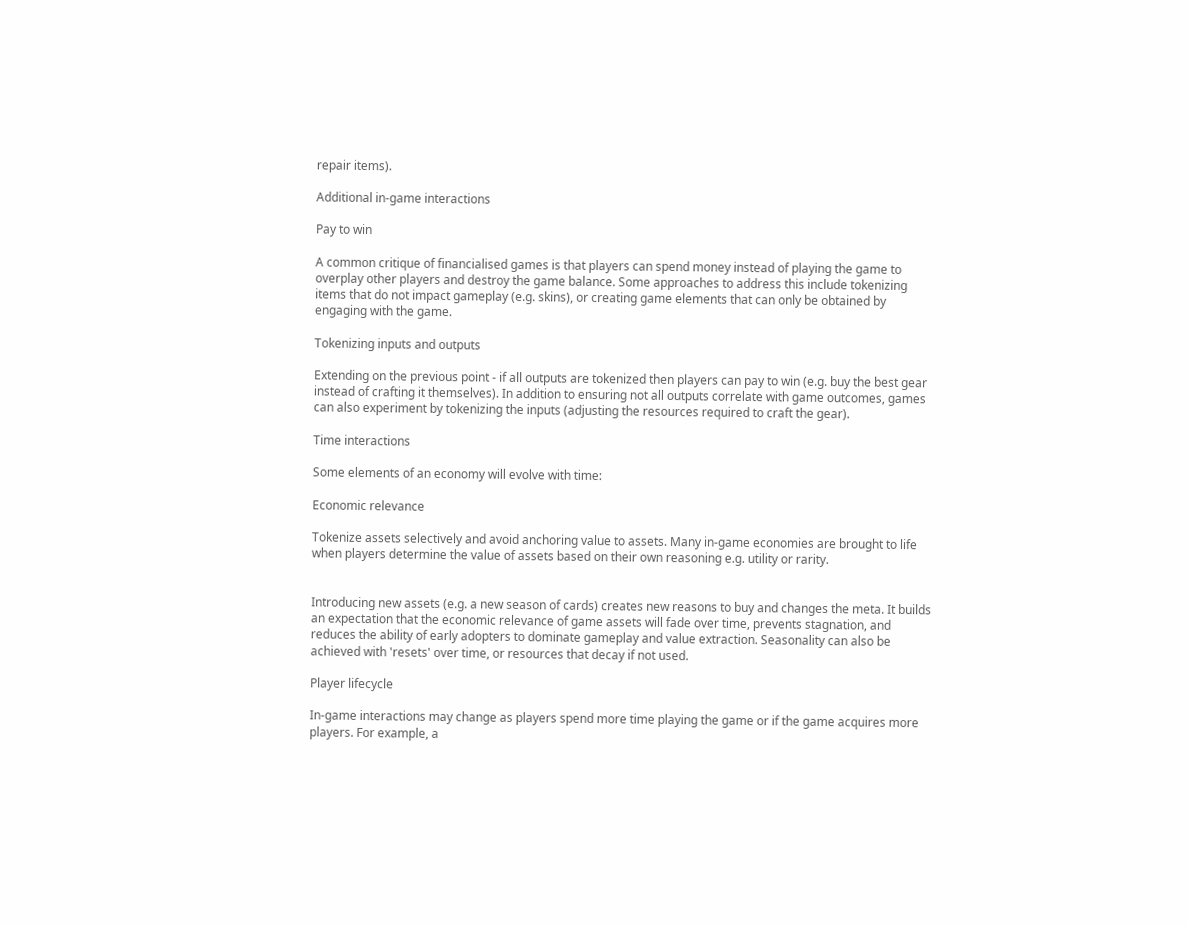repair items).

Additional in-game interactions

Pay to win

A common critique of financialised games is that players can spend money instead of playing the game to overplay other players and destroy the game balance. Some approaches to address this include tokenizing items that do not impact gameplay (e.g. skins), or creating game elements that can only be obtained by engaging with the game.

Tokenizing inputs and outputs

Extending on the previous point - if all outputs are tokenized then players can pay to win (e.g. buy the best gear instead of crafting it themselves). In addition to ensuring not all outputs correlate with game outcomes, games can also experiment by tokenizing the inputs (adjusting the resources required to craft the gear).

Time interactions

Some elements of an economy will evolve with time:

Economic relevance

Tokenize assets selectively and avoid anchoring value to assets. Many in-game economies are brought to life when players determine the value of assets based on their own reasoning e.g. utility or rarity.


Introducing new assets (e.g. a new season of cards) creates new reasons to buy and changes the meta. It builds an expectation that the economic relevance of game assets will fade over time, prevents stagnation, and reduces the ability of early adopters to dominate gameplay and value extraction. Seasonality can also be achieved with 'resets' over time, or resources that decay if not used.

Player lifecycle

In-game interactions may change as players spend more time playing the game or if the game acquires more players. For example, a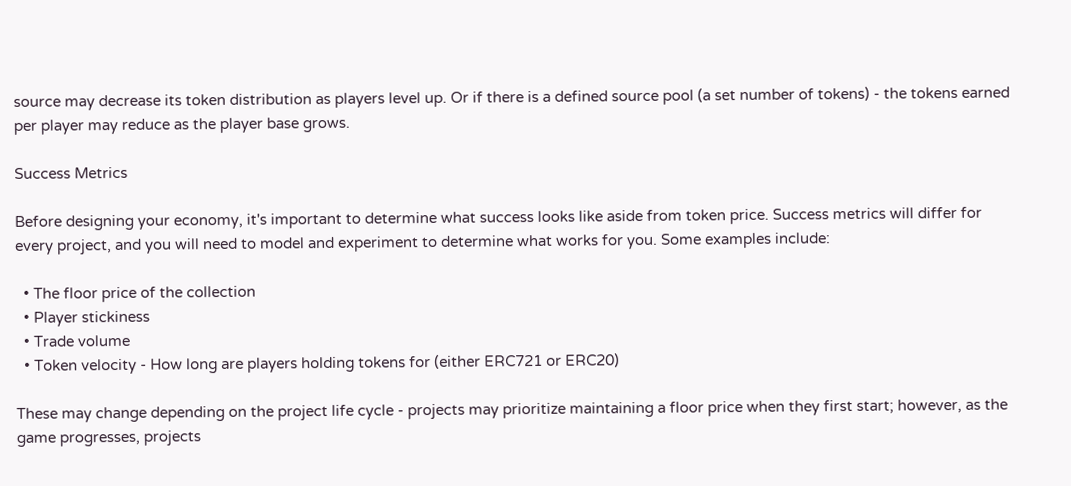source may decrease its token distribution as players level up. Or if there is a defined source pool (a set number of tokens) - the tokens earned per player may reduce as the player base grows.

Success Metrics

Before designing your economy, it's important to determine what success looks like aside from token price. Success metrics will differ for every project, and you will need to model and experiment to determine what works for you. Some examples include:

  • The floor price of the collection
  • Player stickiness
  • Trade volume
  • Token velocity - How long are players holding tokens for (either ERC721 or ERC20)

These may change depending on the project life cycle - projects may prioritize maintaining a floor price when they first start; however, as the game progresses, projects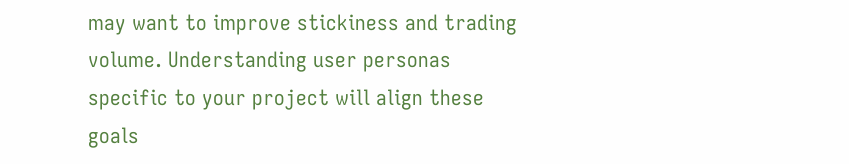may want to improve stickiness and trading volume. Understanding user personas specific to your project will align these goals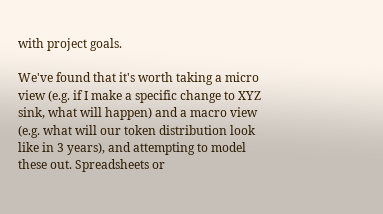with project goals.

We've found that it's worth taking a micro view (e.g. if I make a specific change to XYZ sink, what will happen) and a macro view (e.g. what will our token distribution look like in 3 years), and attempting to model these out. Spreadsheets or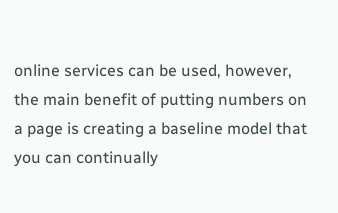online services can be used, however, the main benefit of putting numbers on a page is creating a baseline model that you can continually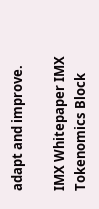adapt and improve.

IMX Whitepaper IMX Tokenomics Block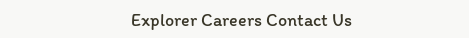Explorer Careers Contact Us